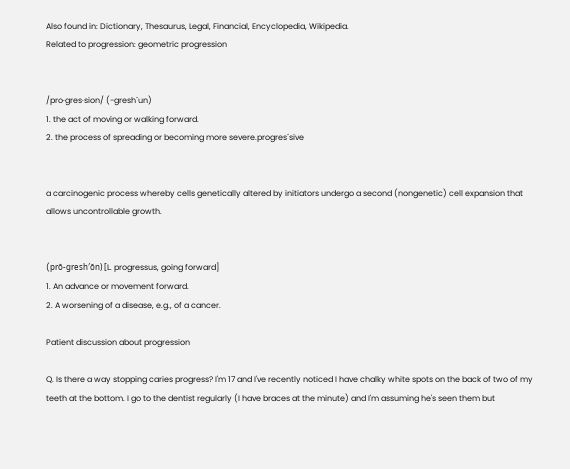Also found in: Dictionary, Thesaurus, Legal, Financial, Encyclopedia, Wikipedia.
Related to progression: geometric progression


/pro·gres·sion/ (-gresh´un)
1. the act of moving or walking forward.
2. the process of spreading or becoming more severe.progres´sive


a carcinogenic process whereby cells genetically altered by initiators undergo a second (nongenetic) cell expansion that allows uncontrollable growth.


(prŏ-gresh′ŏn) [L. progressus, going forward]
1. An advance or movement forward.
2. A worsening of a disease, e.g., of a cancer.

Patient discussion about progression

Q. Is there a way stopping caries progress? I'm 17 and I've recently noticed I have chalky white spots on the back of two of my teeth at the bottom. I go to the dentist regularly (I have braces at the minute) and I'm assuming he's seen them but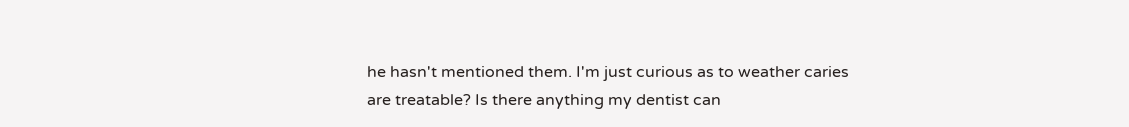he hasn't mentioned them. I'm just curious as to weather caries are treatable? Is there anything my dentist can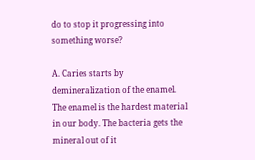do to stop it progressing into something worse?

A. Caries starts by demineralization of the enamel. The enamel is the hardest material in our body. The bacteria gets the mineral out of it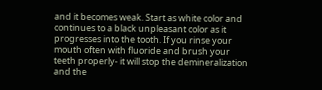and it becomes weak. Start as white color and continues to a black unpleasant color as it progresses into the tooth. If you rinse your mouth often with fluoride and brush your teeth properly- it will stop the demineralization and the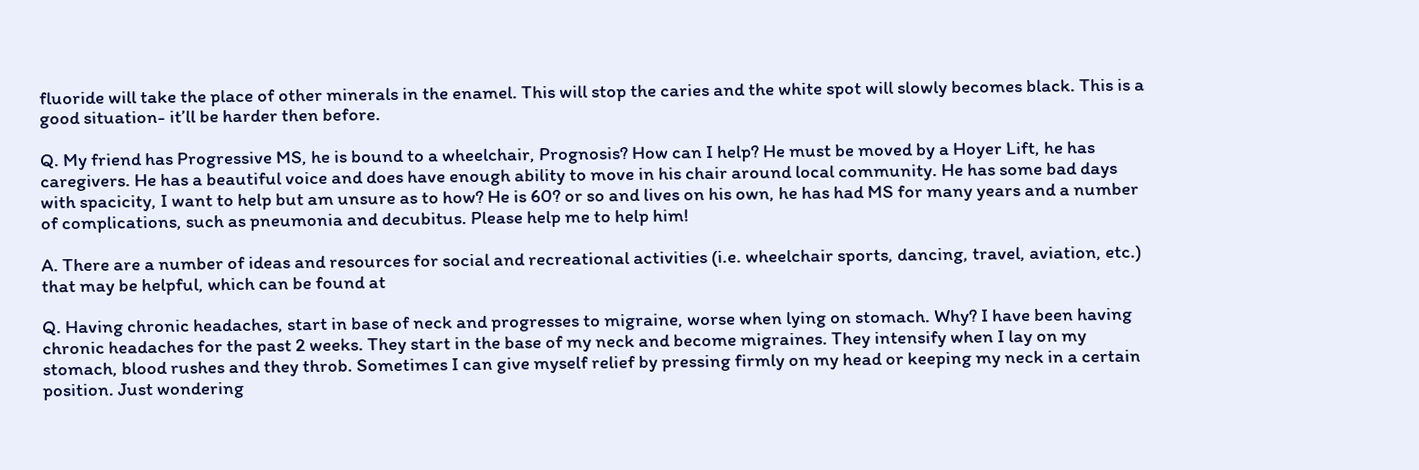fluoride will take the place of other minerals in the enamel. This will stop the caries and the white spot will slowly becomes black. This is a good situation- it’ll be harder then before.

Q. My friend has Progressive MS, he is bound to a wheelchair, Prognosis? How can I help? He must be moved by a Hoyer Lift, he has caregivers. He has a beautiful voice and does have enough ability to move in his chair around local community. He has some bad days with spacicity, I want to help but am unsure as to how? He is 60? or so and lives on his own, he has had MS for many years and a number of complications, such as pneumonia and decubitus. Please help me to help him!

A. There are a number of ideas and resources for social and recreational activities (i.e. wheelchair sports, dancing, travel, aviation, etc.) that may be helpful, which can be found at

Q. Having chronic headaches, start in base of neck and progresses to migraine, worse when lying on stomach. Why? I have been having chronic headaches for the past 2 weeks. They start in the base of my neck and become migraines. They intensify when I lay on my stomach, blood rushes and they throb. Sometimes I can give myself relief by pressing firmly on my head or keeping my neck in a certain position. Just wondering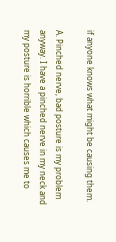if anyone knows what might be causing them.

A. Pinched nerve, bad posture is my problem anyway. I have a pinched nerve in my neck and my posture is horrible which causes me to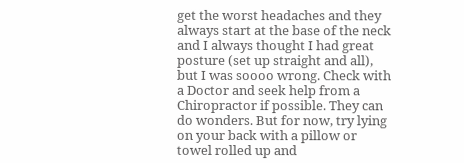get the worst headaches and they always start at the base of the neck and I always thought I had great posture (set up straight and all), but I was soooo wrong. Check with a Doctor and seek help from a Chiropractor if possible. They can do wonders. But for now, try lying on your back with a pillow or towel rolled up and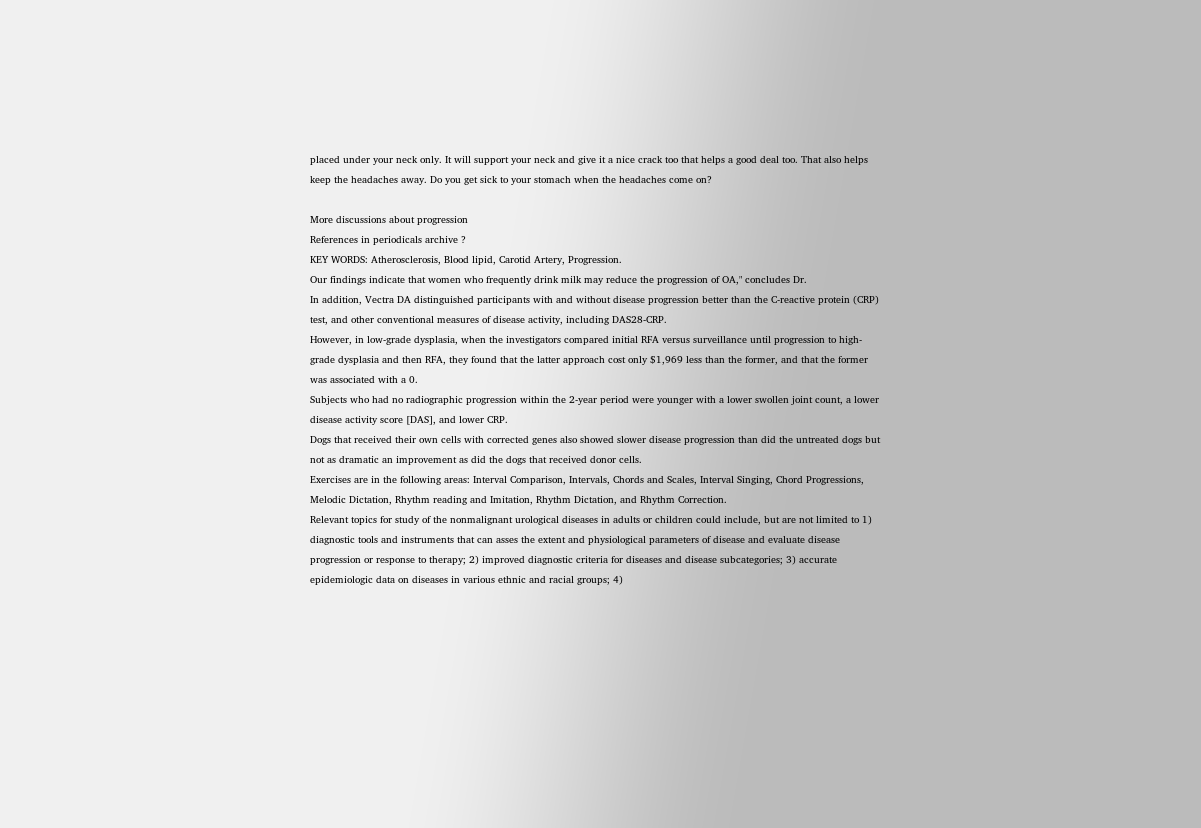placed under your neck only. It will support your neck and give it a nice crack too that helps a good deal too. That also helps keep the headaches away. Do you get sick to your stomach when the headaches come on?

More discussions about progression
References in periodicals archive ?
KEY WORDS: Atherosclerosis, Blood lipid, Carotid Artery, Progression.
Our findings indicate that women who frequently drink milk may reduce the progression of OA," concludes Dr.
In addition, Vectra DA distinguished participants with and without disease progression better than the C-reactive protein (CRP) test, and other conventional measures of disease activity, including DAS28-CRP.
However, in low-grade dysplasia, when the investigators compared initial RFA versus surveillance until progression to high-grade dysplasia and then RFA, they found that the latter approach cost only $1,969 less than the former, and that the former was associated with a 0.
Subjects who had no radiographic progression within the 2-year period were younger with a lower swollen joint count, a lower disease activity score [DAS], and lower CRP.
Dogs that received their own cells with corrected genes also showed slower disease progression than did the untreated dogs but not as dramatic an improvement as did the dogs that received donor cells.
Exercises are in the following areas: Interval Comparison, Intervals, Chords and Scales, Interval Singing, Chord Progressions, Melodic Dictation, Rhythm reading and Imitation, Rhythm Dictation, and Rhythm Correction.
Relevant topics for study of the nonmalignant urological diseases in adults or children could include, but are not limited to 1) diagnostic tools and instruments that can asses the extent and physiological parameters of disease and evaluate disease progression or response to therapy; 2) improved diagnostic criteria for diseases and disease subcategories; 3) accurate epidemiologic data on diseases in various ethnic and racial groups; 4)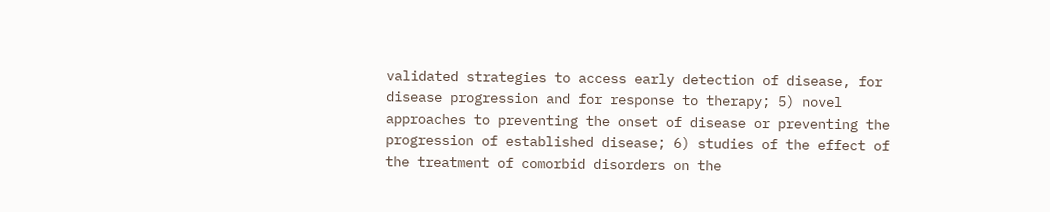validated strategies to access early detection of disease, for disease progression and for response to therapy; 5) novel approaches to preventing the onset of disease or preventing the progression of established disease; 6) studies of the effect of the treatment of comorbid disorders on the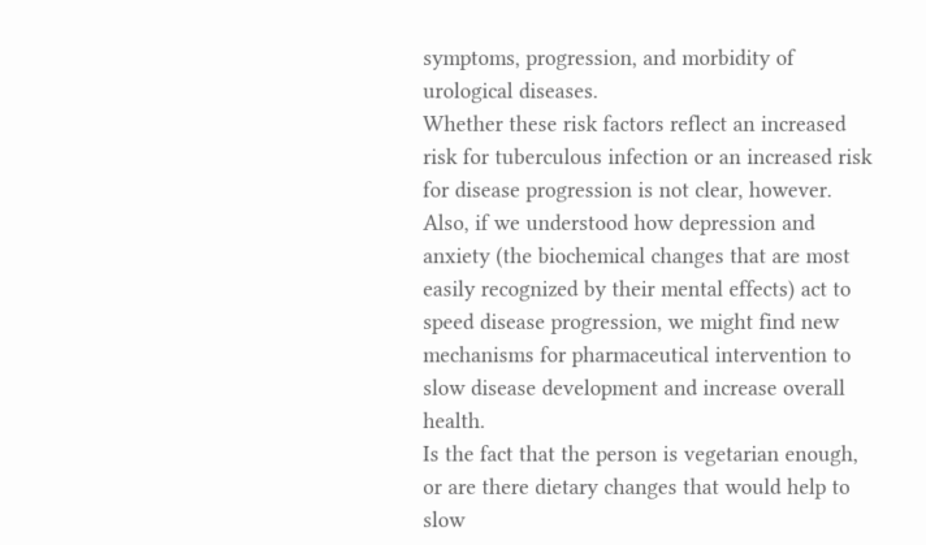symptoms, progression, and morbidity of urological diseases.
Whether these risk factors reflect an increased risk for tuberculous infection or an increased risk for disease progression is not clear, however.
Also, if we understood how depression and anxiety (the biochemical changes that are most easily recognized by their mental effects) act to speed disease progression, we might find new mechanisms for pharmaceutical intervention to slow disease development and increase overall health.
Is the fact that the person is vegetarian enough, or are there dietary changes that would help to slow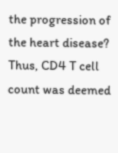the progression of the heart disease?
Thus, CD4 T cell count was deemed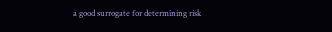a good surrogate for determining risk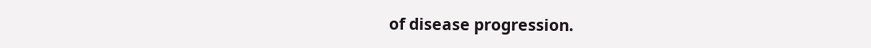of disease progression.